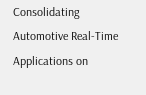Consolidating Automotive Real-Time Applications on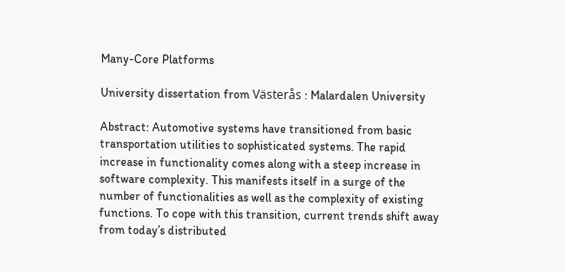Many-Core Platforms

University dissertation from Västerås : Malardalen University

Abstract: Automotive systems have transitioned from basic transportation utilities to sophisticated systems. The rapid increase in functionality comes along with a steep increase in software complexity. This manifests itself in a surge of the number of functionalities as well as the complexity of existing functions. To cope with this transition, current trends shift away from today’s distributed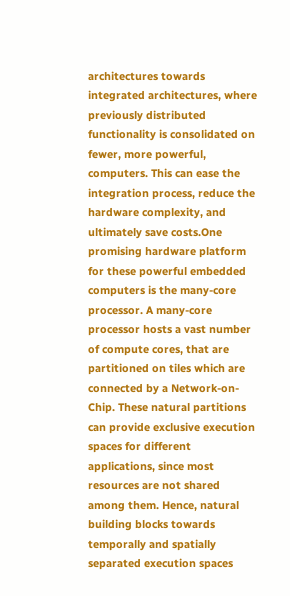architectures towards integrated architectures, where previously distributed functionality is consolidated on fewer, more powerful, computers. This can ease the integration process, reduce the hardware complexity, and ultimately save costs.One promising hardware platform for these powerful embedded computers is the many-core processor. A many-core processor hosts a vast number of compute cores, that are partitioned on tiles which are connected by a Network-on-Chip. These natural partitions can provide exclusive execution spaces for different applications, since most resources are not shared among them. Hence, natural building blocks towards temporally and spatially separated execution spaces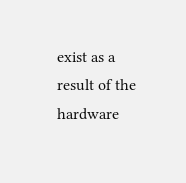exist as a result of the hardware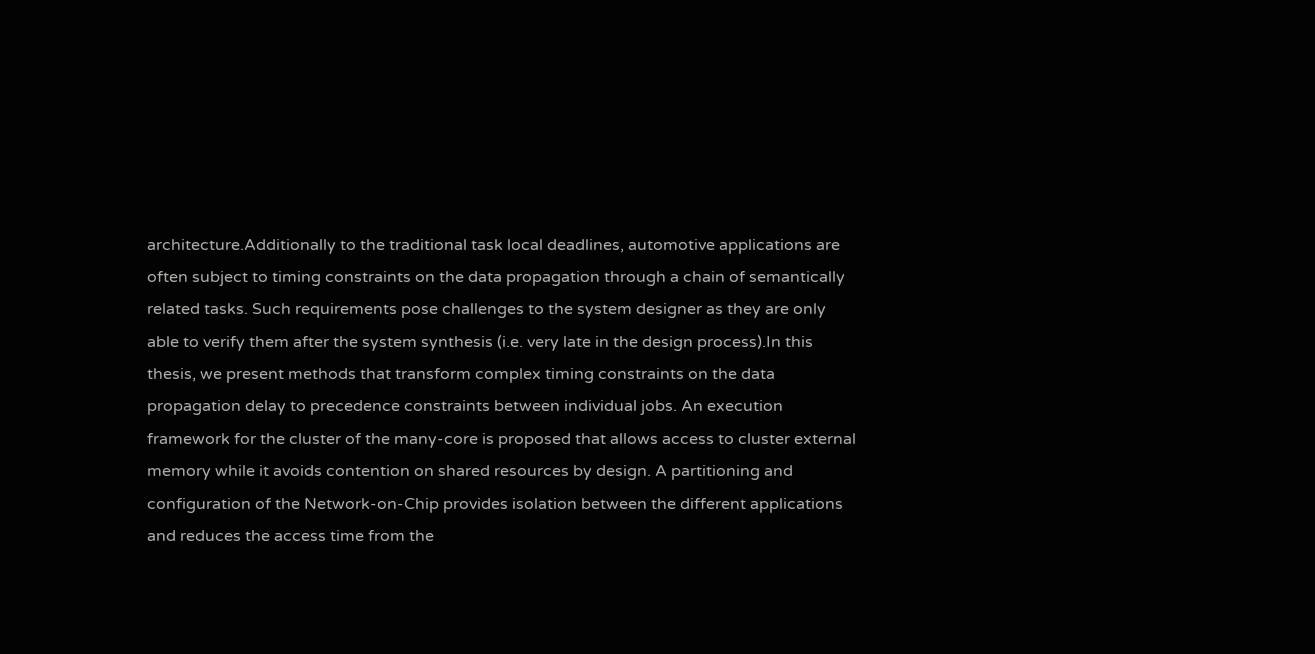architecture.Additionally to the traditional task local deadlines, automotive applications are often subject to timing constraints on the data propagation through a chain of semantically related tasks. Such requirements pose challenges to the system designer as they are only able to verify them after the system synthesis (i.e. very late in the design process).In this thesis, we present methods that transform complex timing constraints on the data propagation delay to precedence constraints between individual jobs. An execution framework for the cluster of the many-core is proposed that allows access to cluster external memory while it avoids contention on shared resources by design. A partitioning and configuration of the Network-on-Chip provides isolation between the different applications and reduces the access time from the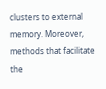clusters to external memory. Moreover, methods that facilitate the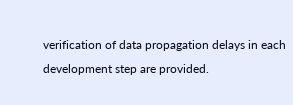verification of data propagation delays in each development step are provided.